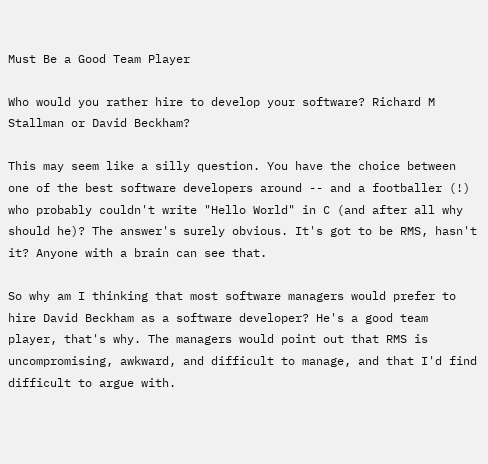Must Be a Good Team Player

Who would you rather hire to develop your software? Richard M Stallman or David Beckham?

This may seem like a silly question. You have the choice between one of the best software developers around -- and a footballer (!) who probably couldn't write "Hello World" in C (and after all why should he)? The answer's surely obvious. It's got to be RMS, hasn't it? Anyone with a brain can see that.

So why am I thinking that most software managers would prefer to hire David Beckham as a software developer? He's a good team player, that's why. The managers would point out that RMS is uncompromising, awkward, and difficult to manage, and that I'd find difficult to argue with.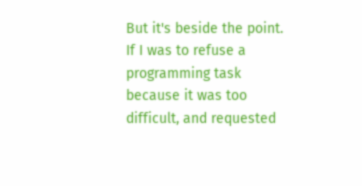But it's beside the point. If I was to refuse a programming task because it was too difficult, and requested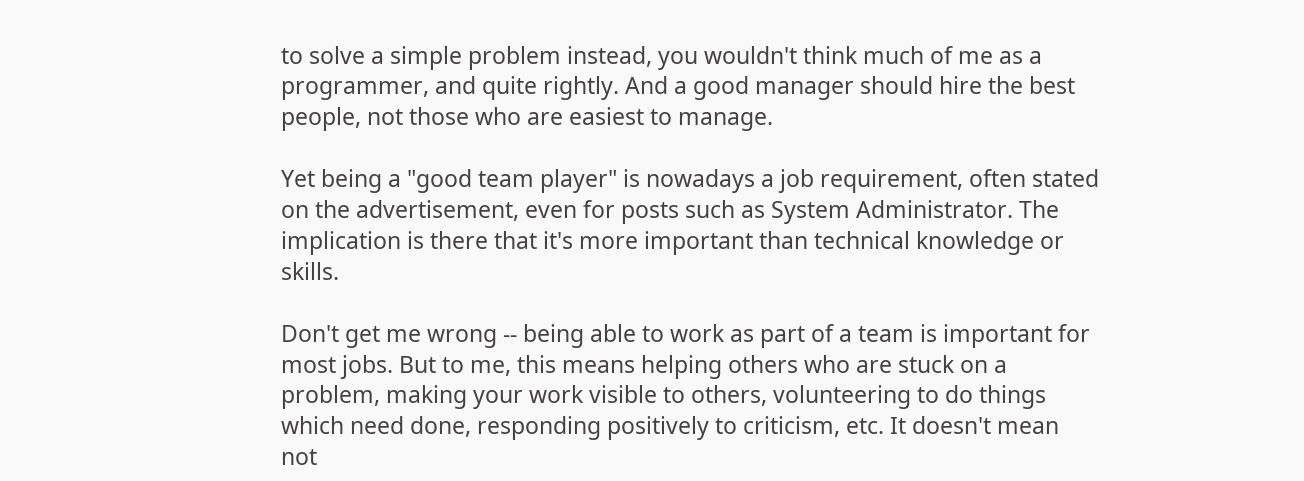to solve a simple problem instead, you wouldn't think much of me as a programmer, and quite rightly. And a good manager should hire the best people, not those who are easiest to manage.

Yet being a "good team player" is nowadays a job requirement, often stated on the advertisement, even for posts such as System Administrator. The implication is there that it's more important than technical knowledge or skills.

Don't get me wrong -- being able to work as part of a team is important for most jobs. But to me, this means helping others who are stuck on a problem, making your work visible to others, volunteering to do things which need done, responding positively to criticism, etc. It doesn't mean not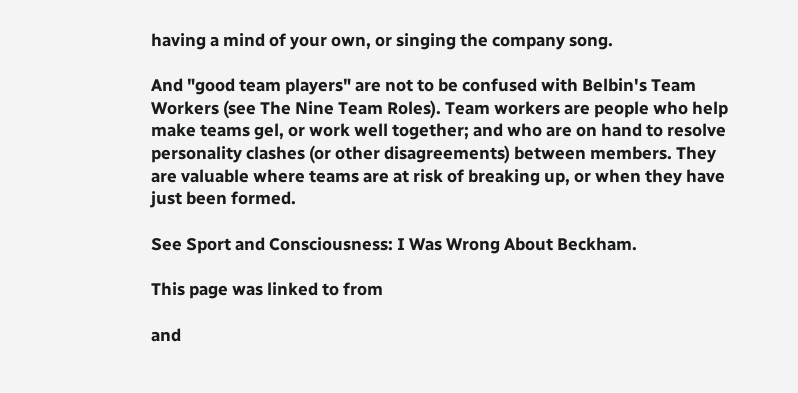having a mind of your own, or singing the company song.

And "good team players" are not to be confused with Belbin's Team Workers (see The Nine Team Roles). Team workers are people who help make teams gel, or work well together; and who are on hand to resolve personality clashes (or other disagreements) between members. They are valuable where teams are at risk of breaking up, or when they have just been formed.

See Sport and Consciousness: I Was Wrong About Beckham.

This page was linked to from

and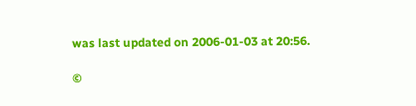was last updated on 2006-01-03 at 20:56.

©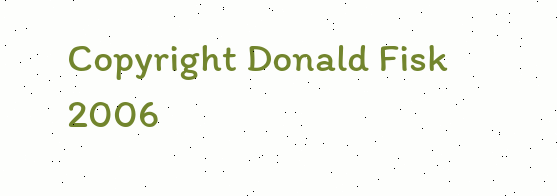Copyright Donald Fisk 2006